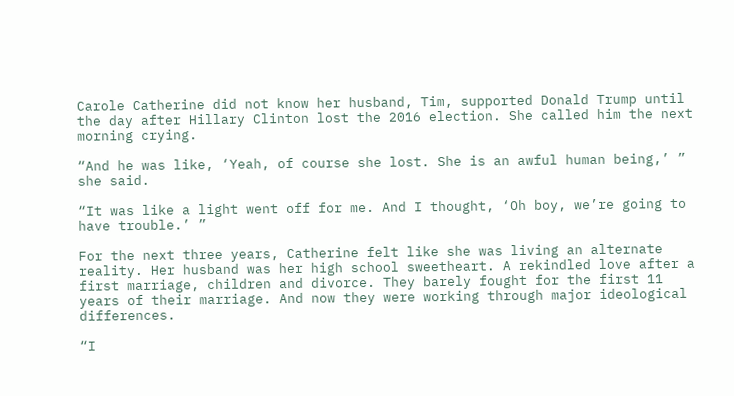Carole Catherine did not know her husband, Tim, supported Donald Trump until the day after Hillary Clinton lost the 2016 election. She called him the next morning crying.

“And he was like, ‘Yeah, of course she lost. She is an awful human being,’ ” she said.

“It was like a light went off for me. And I thought, ‘Oh boy, we’re going to have trouble.’ ”

For the next three years, Catherine felt like she was living an alternate reality. Her husband was her high school sweetheart. A rekindled love after a first marriage, children and divorce. They barely fought for the first 11 years of their marriage. And now they were working through major ideological differences.

“I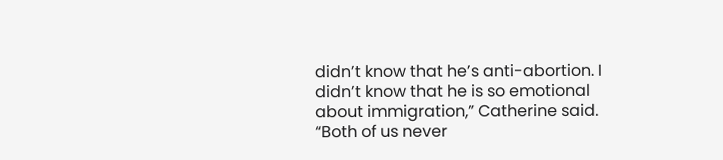didn’t know that he’s anti-abortion. I didn’t know that he is so emotional about immigration,” Catherine said. “Both of us never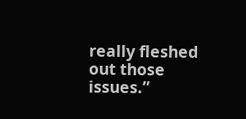really fleshed out those issues.”